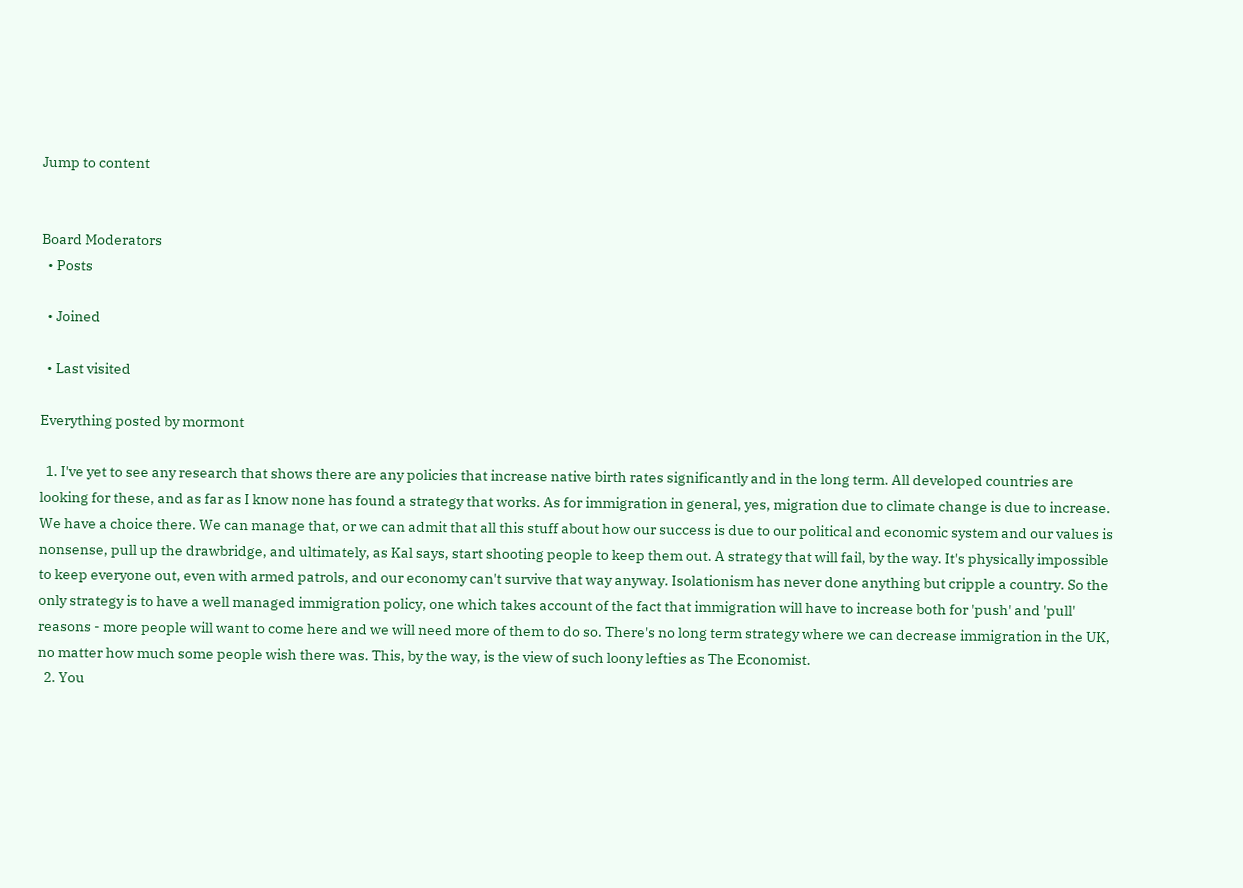Jump to content


Board Moderators
  • Posts

  • Joined

  • Last visited

Everything posted by mormont

  1. I've yet to see any research that shows there are any policies that increase native birth rates significantly and in the long term. All developed countries are looking for these, and as far as I know none has found a strategy that works. As for immigration in general, yes, migration due to climate change is due to increase. We have a choice there. We can manage that, or we can admit that all this stuff about how our success is due to our political and economic system and our values is nonsense, pull up the drawbridge, and ultimately, as Kal says, start shooting people to keep them out. A strategy that will fail, by the way. It's physically impossible to keep everyone out, even with armed patrols, and our economy can't survive that way anyway. Isolationism has never done anything but cripple a country. So the only strategy is to have a well managed immigration policy, one which takes account of the fact that immigration will have to increase both for 'push' and 'pull' reasons - more people will want to come here and we will need more of them to do so. There's no long term strategy where we can decrease immigration in the UK, no matter how much some people wish there was. This, by the way, is the view of such loony lefties as The Economist.
  2. You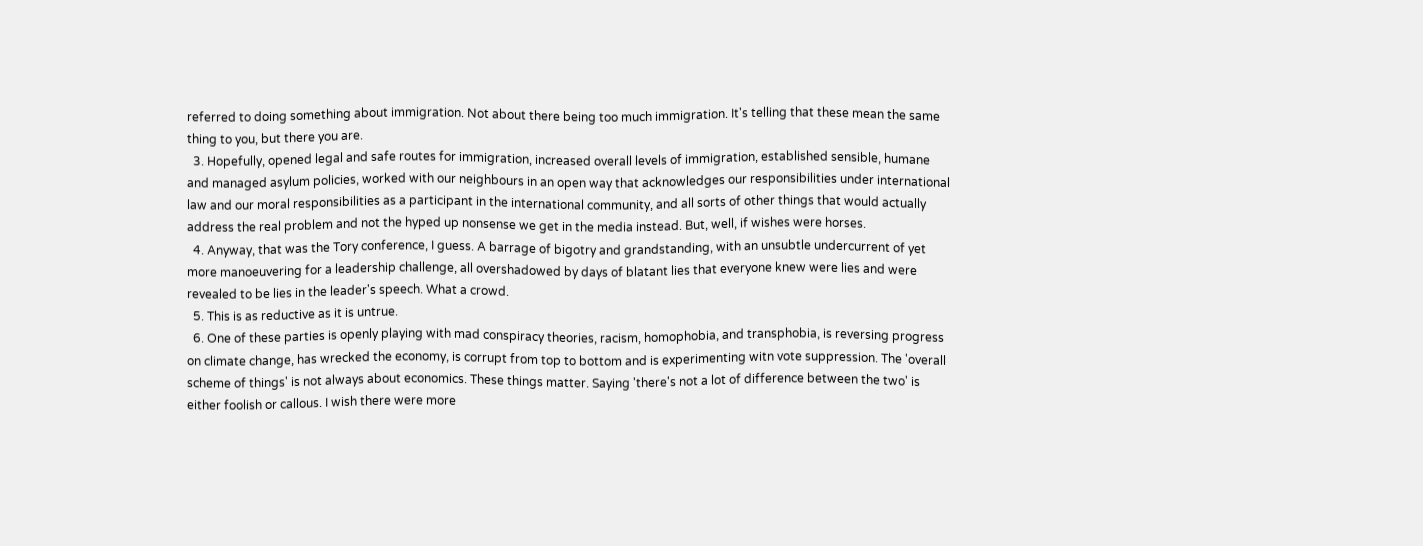referred to doing something about immigration. Not about there being too much immigration. It's telling that these mean the same thing to you, but there you are.
  3. Hopefully, opened legal and safe routes for immigration, increased overall levels of immigration, established sensible, humane and managed asylum policies, worked with our neighbours in an open way that acknowledges our responsibilities under international law and our moral responsibilities as a participant in the international community, and all sorts of other things that would actually address the real problem and not the hyped up nonsense we get in the media instead. But, well, if wishes were horses.
  4. Anyway, that was the Tory conference, I guess. A barrage of bigotry and grandstanding, with an unsubtle undercurrent of yet more manoeuvering for a leadership challenge, all overshadowed by days of blatant lies that everyone knew were lies and were revealed to be lies in the leader's speech. What a crowd.
  5. This is as reductive as it is untrue.
  6. One of these parties is openly playing with mad conspiracy theories, racism, homophobia, and transphobia, is reversing progress on climate change, has wrecked the economy, is corrupt from top to bottom and is experimenting witn vote suppression. The 'overall scheme of things' is not always about economics. These things matter. Saying 'there's not a lot of difference between the two' is either foolish or callous. I wish there were more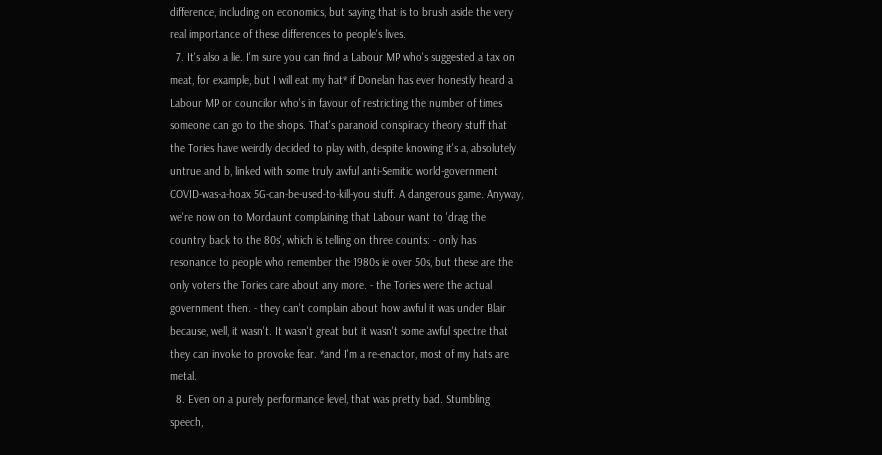difference, including on economics, but saying that is to brush aside the very real importance of these differences to people's lives.
  7. It's also a lie. I'm sure you can find a Labour MP who's suggested a tax on meat, for example, but I will eat my hat* if Donelan has ever honestly heard a Labour MP or councilor who's in favour of restricting the number of times someone can go to the shops. That's paranoid conspiracy theory stuff that the Tories have weirdly decided to play with, despite knowing it's a, absolutely untrue and b, linked with some truly awful anti-Semitic world-government COVID-was-a-hoax 5G-can-be-used-to-kill-you stuff. A dangerous game. Anyway, we're now on to Mordaunt complaining that Labour want to 'drag the country back to the 80s', which is telling on three counts: - only has resonance to people who remember the 1980s ie over 50s, but these are the only voters the Tories care about any more. - the Tories were the actual government then. - they can't complain about how awful it was under Blair because, well, it wasn't. It wasn't great but it wasn't some awful spectre that they can invoke to provoke fear. *and I'm a re-enactor, most of my hats are metal.
  8. Even on a purely performance level, that was pretty bad. Stumbling speech,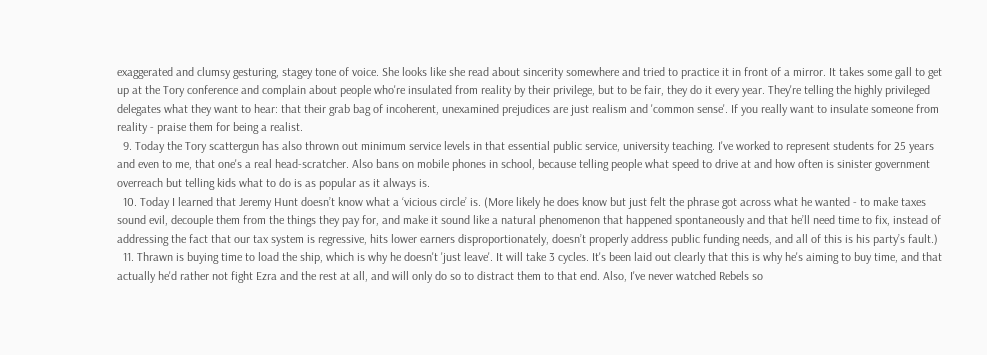exaggerated and clumsy gesturing, stagey tone of voice. She looks like she read about sincerity somewhere and tried to practice it in front of a mirror. It takes some gall to get up at the Tory conference and complain about people who're insulated from reality by their privilege, but to be fair, they do it every year. They're telling the highly privileged delegates what they want to hear: that their grab bag of incoherent, unexamined prejudices are just realism and 'common sense'. If you really want to insulate someone from reality - praise them for being a realist.
  9. Today the Tory scattergun has also thrown out minimum service levels in that essential public service, university teaching. I've worked to represent students for 25 years and even to me, that one's a real head-scratcher. Also bans on mobile phones in school, because telling people what speed to drive at and how often is sinister government overreach but telling kids what to do is as popular as it always is.
  10. Today I learned that Jeremy Hunt doesn’t know what a ‘vicious circle’ is. (More likely he does know but just felt the phrase got across what he wanted - to make taxes sound evil, decouple them from the things they pay for, and make it sound like a natural phenomenon that happened spontaneously and that he’ll need time to fix, instead of addressing the fact that our tax system is regressive, hits lower earners disproportionately, doesn’t properly address public funding needs, and all of this is his party’s fault.)
  11. Thrawn is buying time to load the ship, which is why he doesn't 'just leave'. It will take 3 cycles. It's been laid out clearly that this is why he's aiming to buy time, and that actually he'd rather not fight Ezra and the rest at all, and will only do so to distract them to that end. Also, I've never watched Rebels so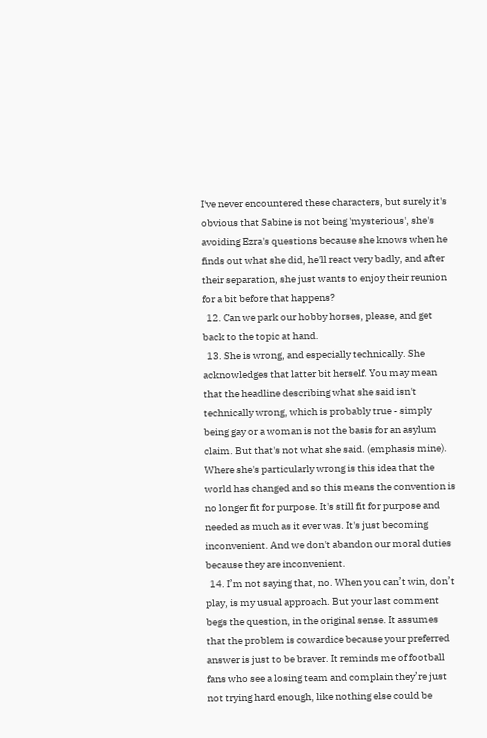I've never encountered these characters, but surely it's obvious that Sabine is not being 'mysterious', she's avoiding Ezra's questions because she knows when he finds out what she did, he'll react very badly, and after their separation, she just wants to enjoy their reunion for a bit before that happens?
  12. Can we park our hobby horses, please, and get back to the topic at hand.
  13. She is wrong, and especially technically. She acknowledges that latter bit herself. You may mean that the headline describing what she said isn't technically wrong, which is probably true - simply being gay or a woman is not the basis for an asylum claim. But that's not what she said. (emphasis mine). Where she's particularly wrong is this idea that the world has changed and so this means the convention is no longer fit for purpose. It's still fit for purpose and needed as much as it ever was. It's just becoming inconvenient. And we don't abandon our moral duties because they are inconvenient.
  14. I’m not saying that, no. When you can’t win, don’t play, is my usual approach. But your last comment begs the question, in the original sense. It assumes that the problem is cowardice because your preferred answer is just to be braver. It reminds me of football fans who see a losing team and complain they’re just not trying hard enough, like nothing else could be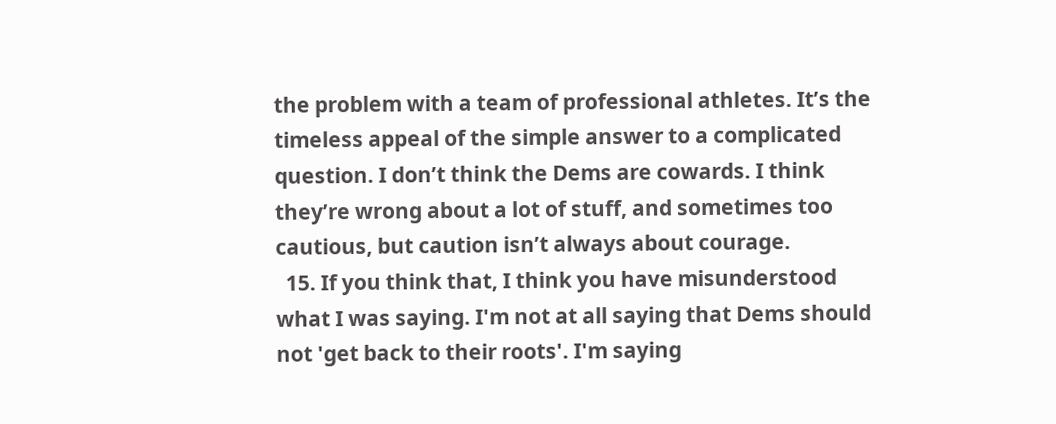the problem with a team of professional athletes. It’s the timeless appeal of the simple answer to a complicated question. I don’t think the Dems are cowards. I think they’re wrong about a lot of stuff, and sometimes too cautious, but caution isn’t always about courage.
  15. If you think that, I think you have misunderstood what I was saying. I'm not at all saying that Dems should not 'get back to their roots'. I'm saying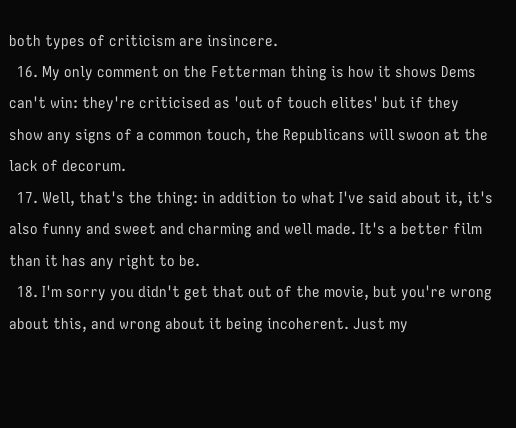both types of criticism are insincere.
  16. My only comment on the Fetterman thing is how it shows Dems can't win: they're criticised as 'out of touch elites' but if they show any signs of a common touch, the Republicans will swoon at the lack of decorum.
  17. Well, that's the thing: in addition to what I've said about it, it's also funny and sweet and charming and well made. It's a better film than it has any right to be.
  18. I'm sorry you didn't get that out of the movie, but you're wrong about this, and wrong about it being incoherent. Just my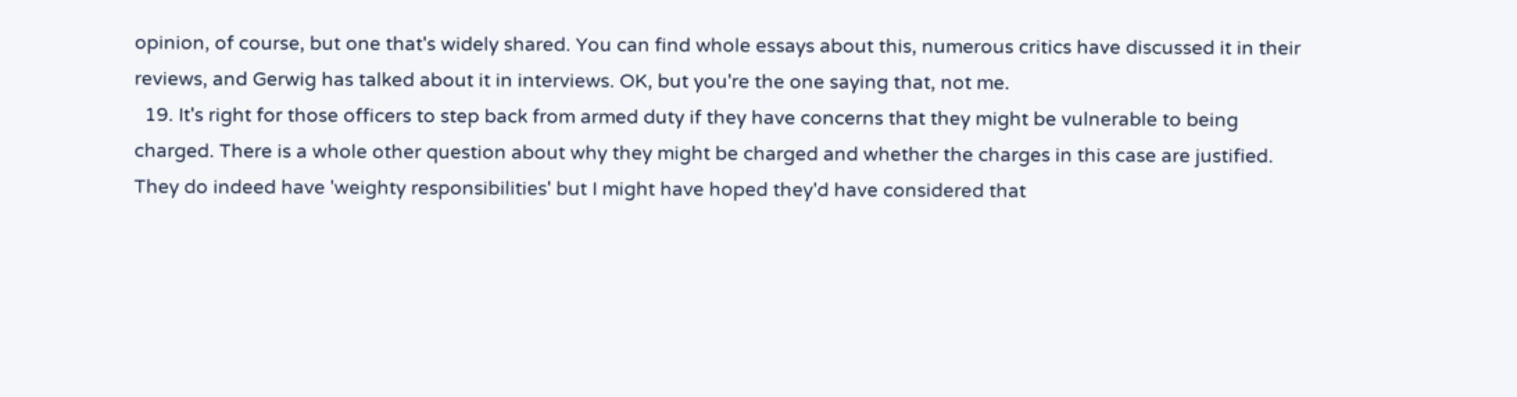opinion, of course, but one that's widely shared. You can find whole essays about this, numerous critics have discussed it in their reviews, and Gerwig has talked about it in interviews. OK, but you're the one saying that, not me.
  19. It's right for those officers to step back from armed duty if they have concerns that they might be vulnerable to being charged. There is a whole other question about why they might be charged and whether the charges in this case are justified. They do indeed have 'weighty responsibilities' but I might have hoped they'd have considered that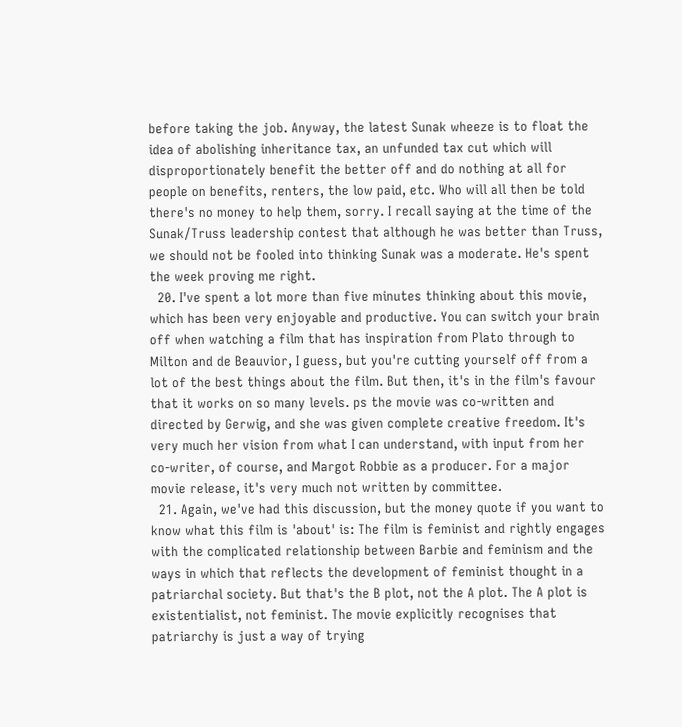before taking the job. Anyway, the latest Sunak wheeze is to float the idea of abolishing inheritance tax, an unfunded tax cut which will disproportionately benefit the better off and do nothing at all for people on benefits, renters, the low paid, etc. Who will all then be told there's no money to help them, sorry. I recall saying at the time of the Sunak/Truss leadership contest that although he was better than Truss, we should not be fooled into thinking Sunak was a moderate. He's spent the week proving me right.
  20. I've spent a lot more than five minutes thinking about this movie, which has been very enjoyable and productive. You can switch your brain off when watching a film that has inspiration from Plato through to Milton and de Beauvior, I guess, but you're cutting yourself off from a lot of the best things about the film. But then, it's in the film's favour that it works on so many levels. ps the movie was co-written and directed by Gerwig, and she was given complete creative freedom. It's very much her vision from what I can understand, with input from her co-writer, of course, and Margot Robbie as a producer. For a major movie release, it's very much not written by committee.
  21. Again, we've had this discussion, but the money quote if you want to know what this film is 'about' is: The film is feminist and rightly engages with the complicated relationship between Barbie and feminism and the ways in which that reflects the development of feminist thought in a patriarchal society. But that's the B plot, not the A plot. The A plot is existentialist, not feminist. The movie explicitly recognises that patriarchy is just a way of trying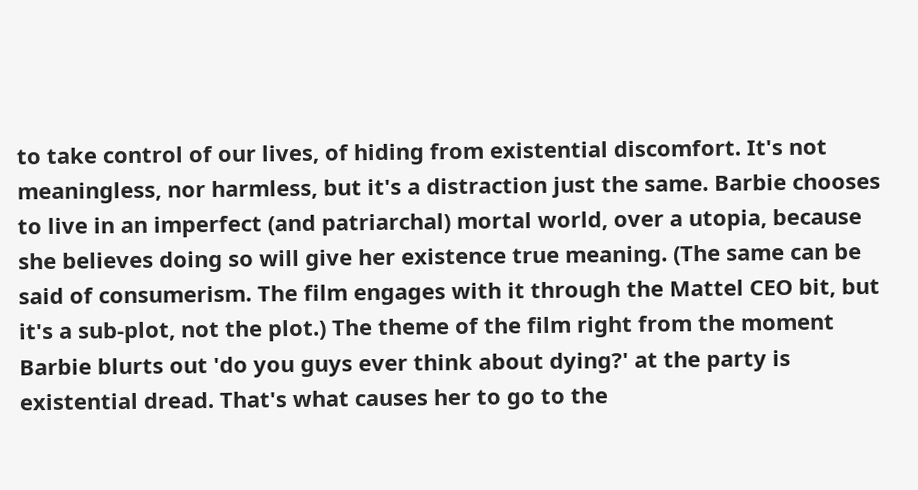to take control of our lives, of hiding from existential discomfort. It's not meaningless, nor harmless, but it's a distraction just the same. Barbie chooses to live in an imperfect (and patriarchal) mortal world, over a utopia, because she believes doing so will give her existence true meaning. (The same can be said of consumerism. The film engages with it through the Mattel CEO bit, but it's a sub-plot, not the plot.) The theme of the film right from the moment Barbie blurts out 'do you guys ever think about dying?' at the party is existential dread. That's what causes her to go to the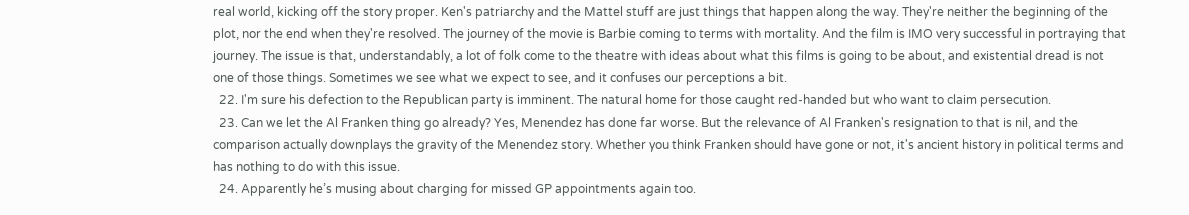real world, kicking off the story proper. Ken's patriarchy and the Mattel stuff are just things that happen along the way. They're neither the beginning of the plot, nor the end when they're resolved. The journey of the movie is Barbie coming to terms with mortality. And the film is IMO very successful in portraying that journey. The issue is that, understandably, a lot of folk come to the theatre with ideas about what this films is going to be about, and existential dread is not one of those things. Sometimes we see what we expect to see, and it confuses our perceptions a bit.
  22. I'm sure his defection to the Republican party is imminent. The natural home for those caught red-handed but who want to claim persecution.
  23. Can we let the Al Franken thing go already? Yes, Menendez has done far worse. But the relevance of Al Franken's resignation to that is nil, and the comparison actually downplays the gravity of the Menendez story. Whether you think Franken should have gone or not, it's ancient history in political terms and has nothing to do with this issue.
  24. Apparently he’s musing about charging for missed GP appointments again too.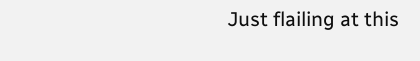Just flailing at this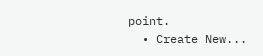point.
  • Create New...